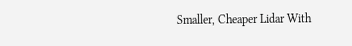Smaller, Cheaper Lidar With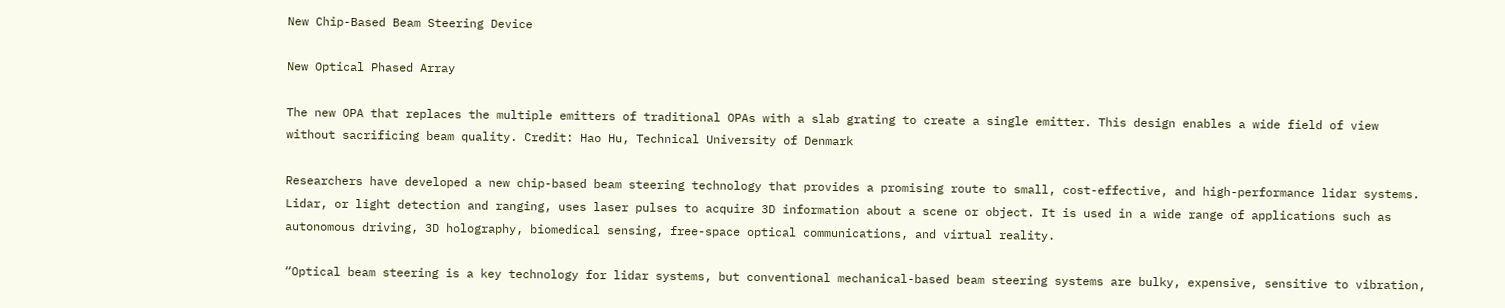New Chip-Based Beam Steering Device

New Optical Phased Array

The new OPA that replaces the multiple emitters of traditional OPAs with a slab grating to create a single emitter. This design enables a wide field of view without sacrificing beam quality. Credit: Hao Hu, Technical University of Denmark

Researchers have developed a new chip-based beam steering technology that provides a promising route to small, cost-effective, and high-performance lidar systems. Lidar, or light detection and ranging, uses laser pulses to acquire 3D information about a scene or object. It is used in a wide range of applications such as autonomous driving, 3D holography, biomedical sensing, free-space optical communications, and virtual reality.

“Optical beam steering is a key technology for lidar systems, but conventional mechanical-based beam steering systems are bulky, expensive, sensitive to vibration,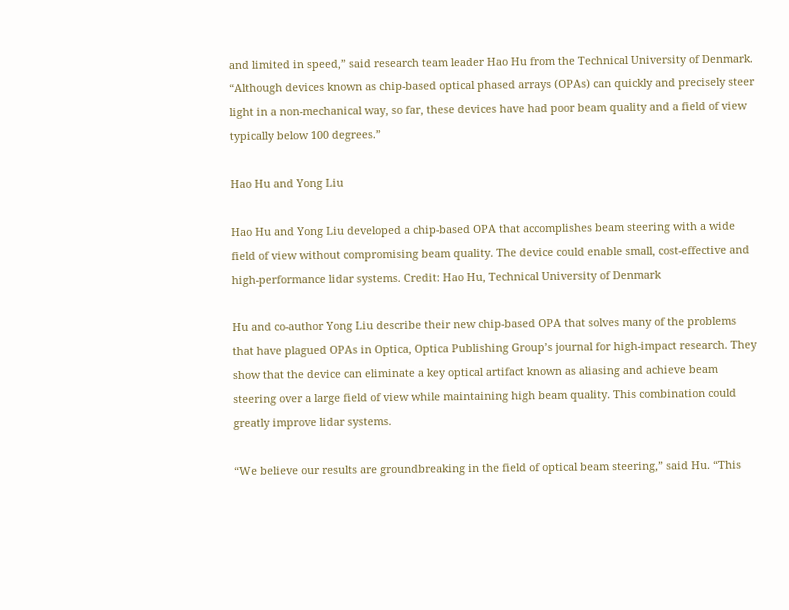and limited in speed,” said research team leader Hao Hu from the Technical University of Denmark. “Although devices known as chip-based optical phased arrays (OPAs) can quickly and precisely steer light in a non-mechanical way, so far, these devices have had poor beam quality and a field of view typically below 100 degrees.”

Hao Hu and Yong Liu

Hao Hu and Yong Liu developed a chip-based OPA that accomplishes beam steering with a wide field of view without compromising beam quality. The device could enable small, cost-effective and high-performance lidar systems. Credit: Hao Hu, Technical University of Denmark

Hu and co-author Yong Liu describe their new chip-based OPA that solves many of the problems that have plagued OPAs in Optica, Optica Publishing Group’s journal for high-impact research. They show that the device can eliminate a key optical artifact known as aliasing and achieve beam steering over a large field of view while maintaining high beam quality. This combination could greatly improve lidar systems.

“We believe our results are groundbreaking in the field of optical beam steering,” said Hu. “This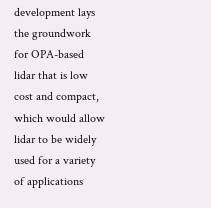development lays the groundwork for OPA-based lidar that is low cost and compact, which would allow lidar to be widely used for a variety of applications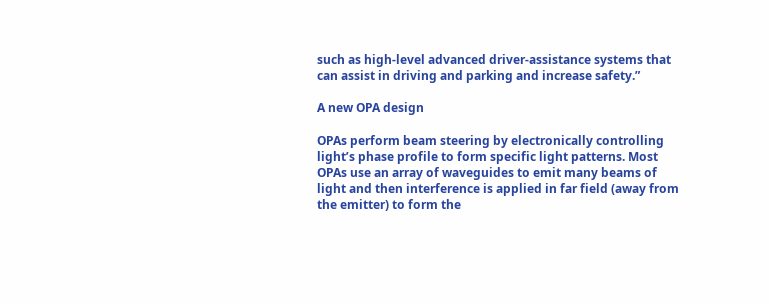such as high-level advanced driver-assistance systems that can assist in driving and parking and increase safety.”

A new OPA design

OPAs perform beam steering by electronically controlling light’s phase profile to form specific light patterns. Most OPAs use an array of waveguides to emit many beams of light and then interference is applied in far field (away from the emitter) to form the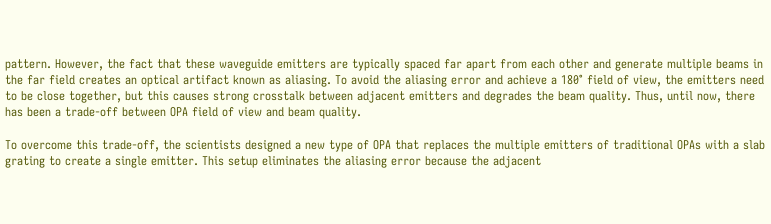pattern. However, the fact that these waveguide emitters are typically spaced far apart from each other and generate multiple beams in the far field creates an optical artifact known as aliasing. To avoid the aliasing error and achieve a 180° field of view, the emitters need to be close together, but this causes strong crosstalk between adjacent emitters and degrades the beam quality. Thus, until now, there has been a trade-off between OPA field of view and beam quality.

To overcome this trade-off, the scientists designed a new type of OPA that replaces the multiple emitters of traditional OPAs with a slab grating to create a single emitter. This setup eliminates the aliasing error because the adjacent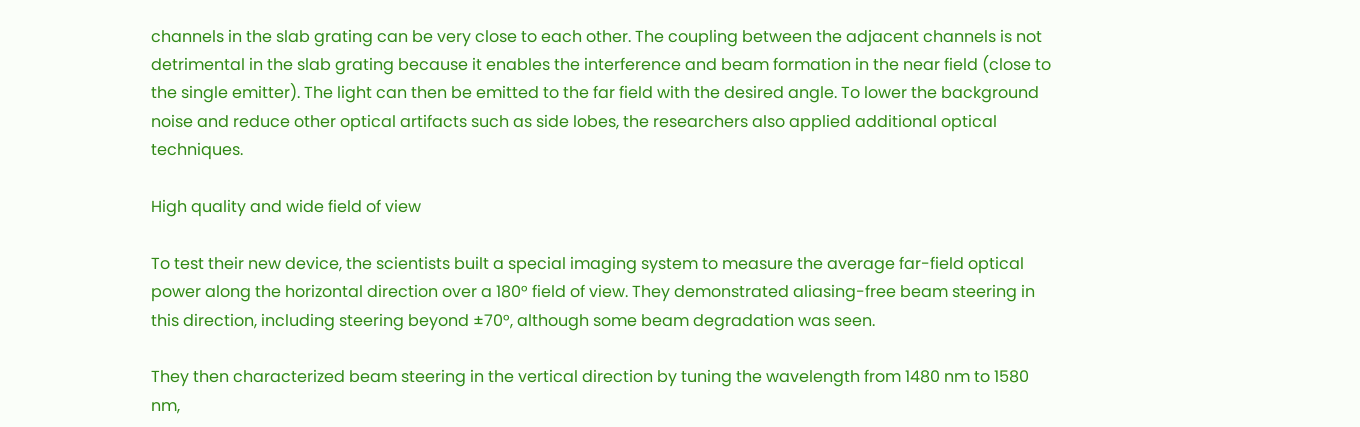channels in the slab grating can be very close to each other. The coupling between the adjacent channels is not detrimental in the slab grating because it enables the interference and beam formation in the near field (close to the single emitter). The light can then be emitted to the far field with the desired angle. To lower the background noise and reduce other optical artifacts such as side lobes, the researchers also applied additional optical techniques.

High quality and wide field of view

To test their new device, the scientists built a special imaging system to measure the average far-field optical power along the horizontal direction over a 180° field of view. They demonstrated aliasing-free beam steering in this direction, including steering beyond ±70°, although some beam degradation was seen.

They then characterized beam steering in the vertical direction by tuning the wavelength from 1480 nm to 1580 nm,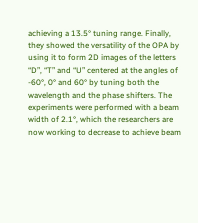achieving a 13.5° tuning range. Finally, they showed the versatility of the OPA by using it to form 2D images of the letters “D”, “T” and “U” centered at the angles of -60°, 0° and 60° by tuning both the wavelength and the phase shifters. The experiments were performed with a beam width of 2.1°, which the researchers are now working to decrease to achieve beam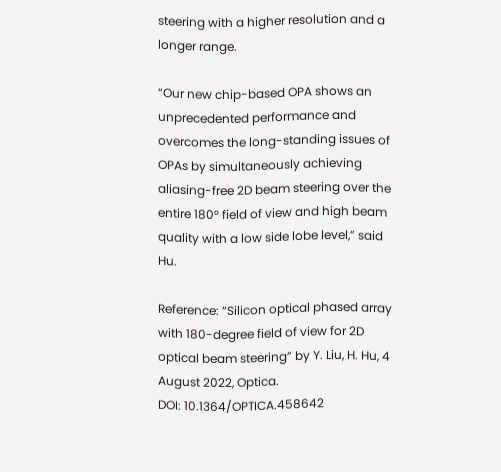steering with a higher resolution and a longer range.

“Our new chip-based OPA shows an unprecedented performance and overcomes the long-standing issues of OPAs by simultaneously achieving aliasing-free 2D beam steering over the entire 180° field of view and high beam quality with a low side lobe level,” said Hu.

Reference: “Silicon optical phased array with 180-degree field of view for 2D optical beam steering” by Y. Liu, H. Hu, 4 August 2022, Optica.
DOI: 10.1364/OPTICA.458642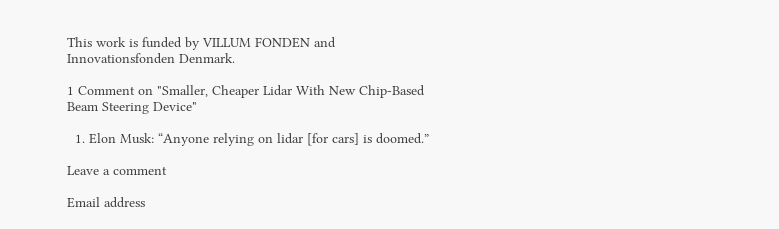This work is funded by VILLUM FONDEN and Innovationsfonden Denmark.

1 Comment on "Smaller, Cheaper Lidar With New Chip-Based Beam Steering Device"

  1. Elon Musk: “Anyone relying on lidar [for cars] is doomed.”

Leave a comment

Email address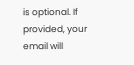is optional. If provided, your email will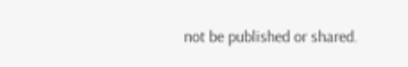not be published or shared.